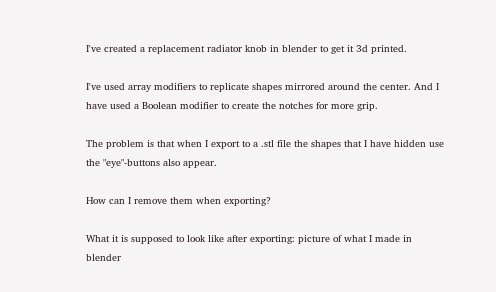I've created a replacement radiator knob in blender to get it 3d printed.

I've used array modifiers to replicate shapes mirrored around the center. And I have used a Boolean modifier to create the notches for more grip.

The problem is that when I export to a .stl file the shapes that I have hidden use the "eye"-buttons also appear.

How can I remove them when exporting?

What it is supposed to look like after exporting: picture of what I made in blender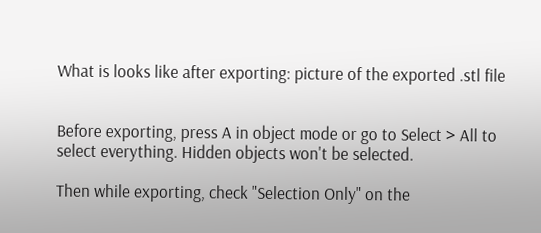What is looks like after exporting: picture of the exported .stl file


Before exporting, press A in object mode or go to Select > All to select everything. Hidden objects won't be selected.

Then while exporting, check "Selection Only" on the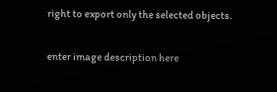right to export only the selected objects.

enter image description here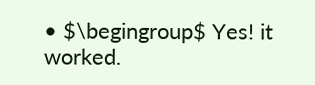• $\begingroup$ Yes! it worked.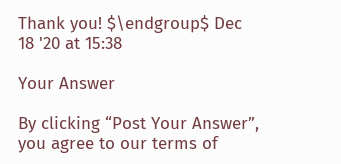Thank you! $\endgroup$ Dec 18 '20 at 15:38

Your Answer

By clicking “Post Your Answer”, you agree to our terms of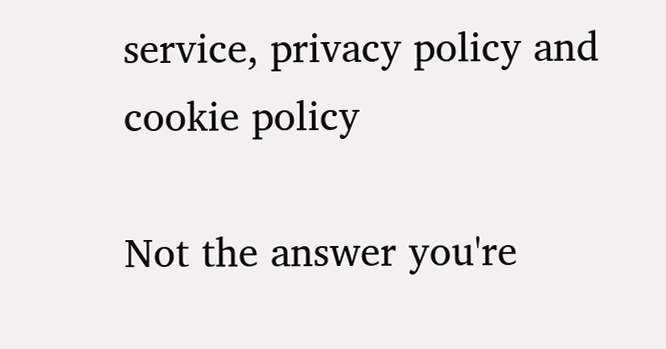service, privacy policy and cookie policy

Not the answer you're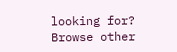looking for? Browse other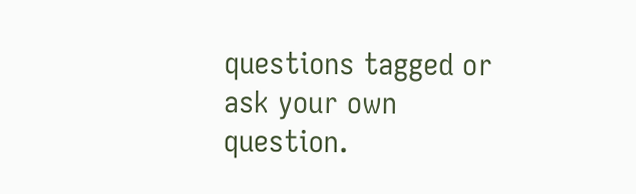questions tagged or ask your own question.